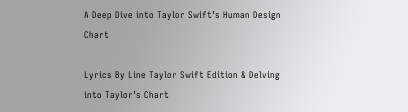A Deep Dive into Taylor Swift’s Human Design Chart

Lyrics By Line Taylor Swift Edition & Delving into Taylor’s Chart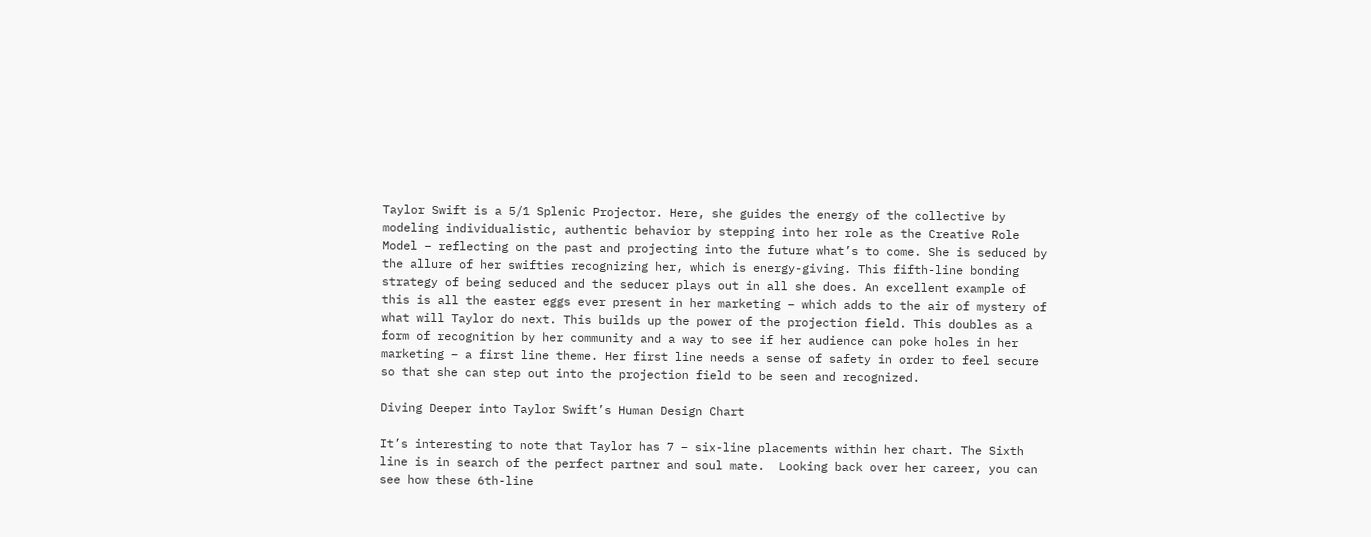Taylor Swift is a 5/1 Splenic Projector. Here, she guides the energy of the collective by modeling individualistic, authentic behavior by stepping into her role as the Creative Role Model – reflecting on the past and projecting into the future what’s to come. She is seduced by the allure of her swifties recognizing her, which is energy-giving. This fifth-line bonding strategy of being seduced and the seducer plays out in all she does. An excellent example of this is all the easter eggs ever present in her marketing – which adds to the air of mystery of what will Taylor do next. This builds up the power of the projection field. This doubles as a form of recognition by her community and a way to see if her audience can poke holes in her marketing – a first line theme. Her first line needs a sense of safety in order to feel secure so that she can step out into the projection field to be seen and recognized.

Diving Deeper into Taylor Swift’s Human Design Chart

It’s interesting to note that Taylor has 7 – six-line placements within her chart. The Sixth line is in search of the perfect partner and soul mate.  Looking back over her career, you can see how these 6th-line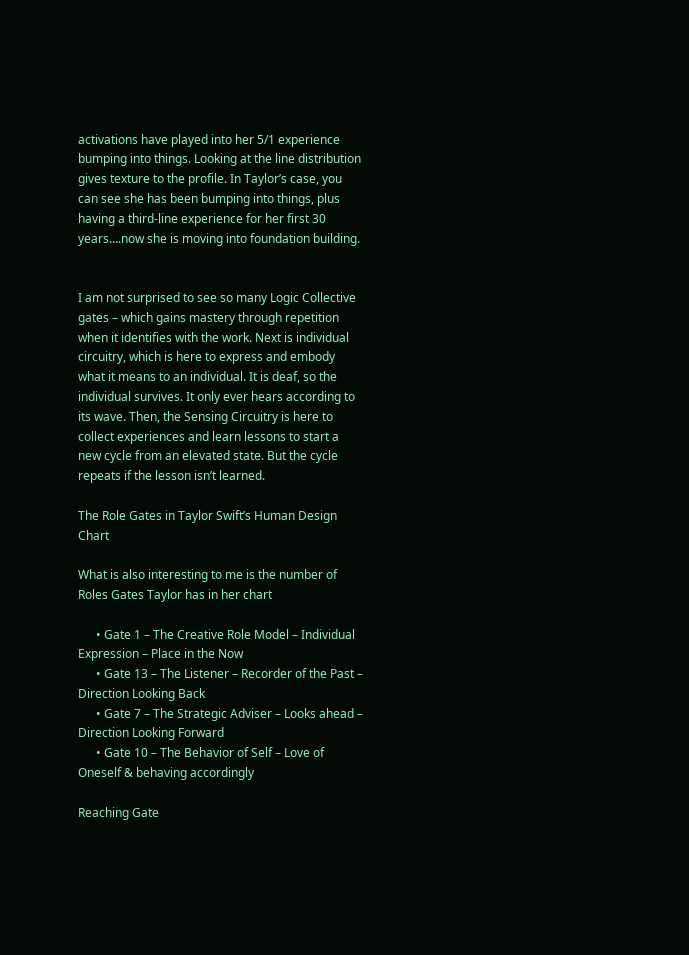activations have played into her 5/1 experience bumping into things. Looking at the line distribution gives texture to the profile. In Taylor’s case, you can see she has been bumping into things, plus having a third-line experience for her first 30 years….now she is moving into foundation building.


I am not surprised to see so many Logic Collective gates – which gains mastery through repetition when it identifies with the work. Next is individual circuitry, which is here to express and embody what it means to an individual. It is deaf, so the individual survives. It only ever hears according to its wave. Then, the Sensing Circuitry is here to collect experiences and learn lessons to start a new cycle from an elevated state. But the cycle repeats if the lesson isn’t learned.

The Role Gates in Taylor Swift’s Human Design Chart

What is also interesting to me is the number of Roles Gates Taylor has in her chart

      • Gate 1 – The Creative Role Model – Individual Expression – Place in the Now
      • Gate 13 – The Listener – Recorder of the Past – Direction Looking Back
      • Gate 7 – The Strategic Adviser – Looks ahead – Direction Looking Forward
      • Gate 10 – The Behavior of Self – Love of Oneself & behaving accordingly

Reaching Gate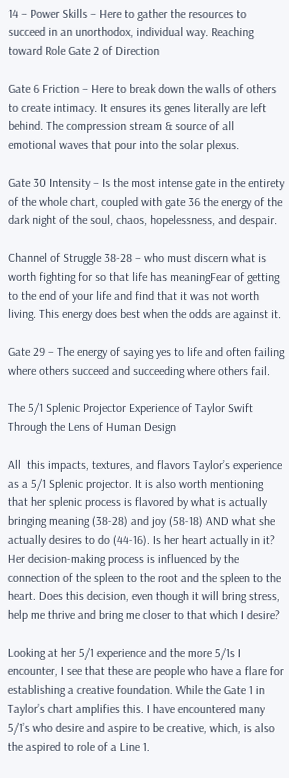14 – Power Skills – Here to gather the resources to succeed in an unorthodox, individual way. Reaching toward Role Gate 2 of Direction

Gate 6 Friction – Here to break down the walls of others to create intimacy. It ensures its genes literally are left behind. The compression stream & source of all emotional waves that pour into the solar plexus.

Gate 30 Intensity – Is the most intense gate in the entirety of the whole chart, coupled with gate 36 the energy of the dark night of the soul, chaos, hopelessness, and despair.

Channel of Struggle 38-28 – who must discern what is worth fighting for so that life has meaningFear of getting to the end of your life and find that it was not worth living. This energy does best when the odds are against it.

Gate 29 – The energy of saying yes to life and often failing where others succeed and succeeding where others fail.

The 5/1 Splenic Projector Experience of Taylor Swift Through the Lens of Human Design

All  this impacts, textures, and flavors Taylor’s experience as a 5/1 Splenic projector. It is also worth mentioning that her splenic process is flavored by what is actually bringing meaning (38-28) and joy (58-18) AND what she actually desires to do (44-16). Is her heart actually in it? Her decision-making process is influenced by the connection of the spleen to the root and the spleen to the heart. Does this decision, even though it will bring stress, help me thrive and bring me closer to that which I desire?

Looking at her 5/1 experience and the more 5/1s I encounter, I see that these are people who have a flare for establishing a creative foundation. While the Gate 1 in Taylor’s chart amplifies this. I have encountered many 5/1’s who desire and aspire to be creative, which, is also the aspired to role of a Line 1.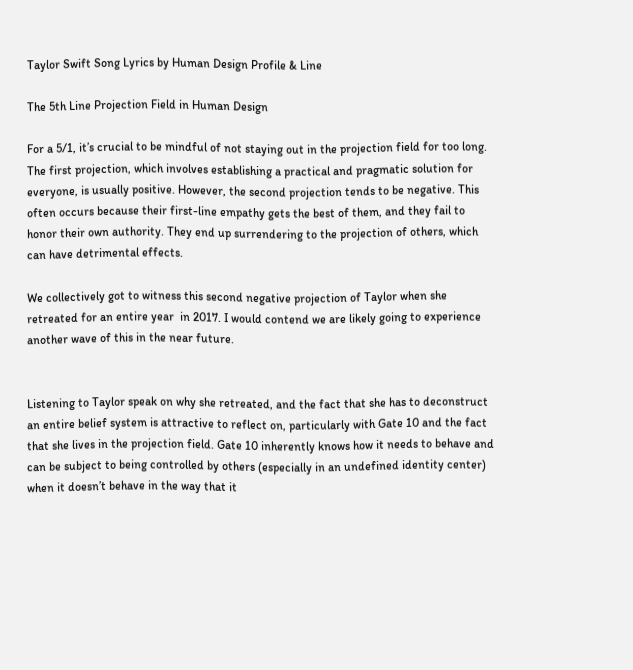Taylor Swift Song Lyrics by Human Design Profile & Line

The 5th Line Projection Field in Human Design

For a 5/1, it’s crucial to be mindful of not staying out in the projection field for too long. The first projection, which involves establishing a practical and pragmatic solution for everyone, is usually positive. However, the second projection tends to be negative. This often occurs because their first-line empathy gets the best of them, and they fail to honor their own authority. They end up surrendering to the projection of others, which can have detrimental effects.

We collectively got to witness this second negative projection of Taylor when she retreated for an entire year  in 2017. I would contend we are likely going to experience another wave of this in the near future.


Listening to Taylor speak on why she retreated, and the fact that she has to deconstruct an entire belief system is attractive to reflect on, particularly with Gate 10 and the fact that she lives in the projection field. Gate 10 inherently knows how it needs to behave and can be subject to being controlled by others (especially in an undefined identity center) when it doesn’t behave in the way that it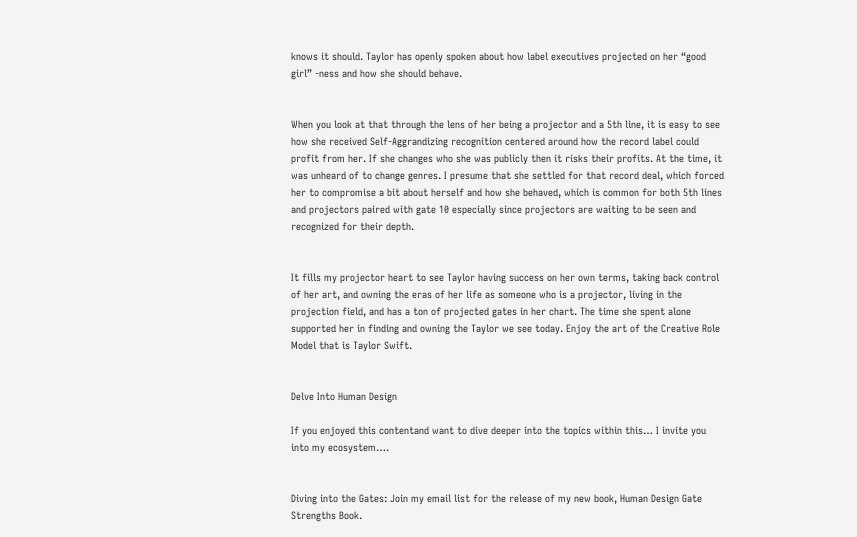knows it should. Taylor has openly spoken about how label executives projected on her “good girl” -ness and how she should behave.


When you look at that through the lens of her being a projector and a 5th line, it is easy to see how she received Self-Aggrandizing recognition centered around how the record label could profit from her. If she changes who she was publicly then it risks their profits. At the time, it was unheard of to change genres. I presume that she settled for that record deal, which forced her to compromise a bit about herself and how she behaved, which is common for both 5th lines and projectors paired with gate 10 especially since projectors are waiting to be seen and recognized for their depth.


It fills my projector heart to see Taylor having success on her own terms, taking back control of her art, and owning the eras of her life as someone who is a projector, living in the projection field, and has a ton of projected gates in her chart. The time she spent alone supported her in finding and owning the Taylor we see today. Enjoy the art of the Creative Role Model that is Taylor Swift.


Delve Into Human Design

If you enjoyed this contentand want to dive deeper into the topics within this… I invite you into my ecosystem….


Diving into the Gates: Join my email list for the release of my new book, Human Design Gate Strengths Book.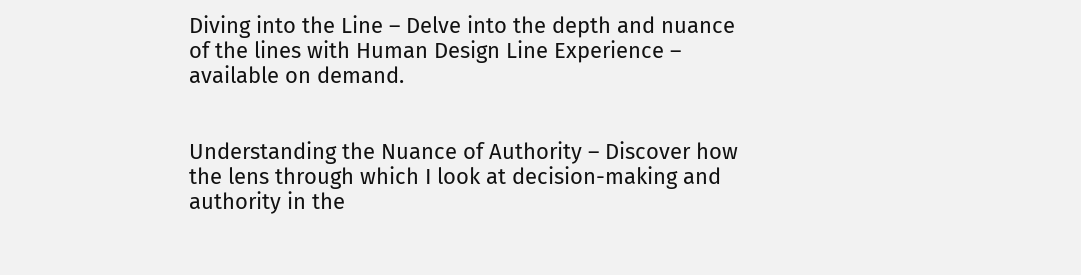Diving into the Line – Delve into the depth and nuance of the lines with Human Design Line Experience – available on demand.


Understanding the Nuance of Authority – Discover how the lens through which I look at decision-making and authority in the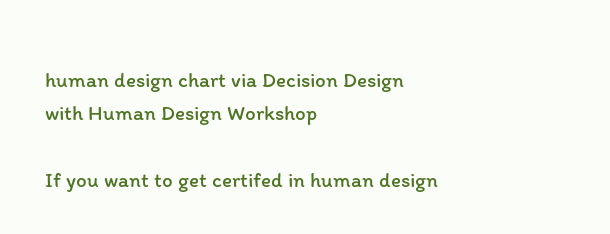human design chart via Decision Design with Human Design Workshop

If you want to get certifed in human design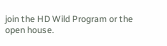join the HD Wild Program or the open house.